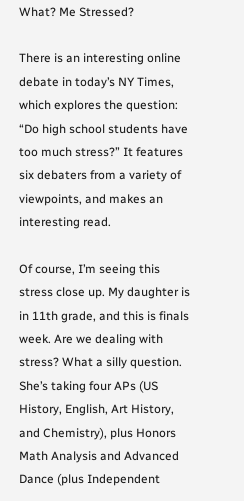What? Me Stressed?

There is an interesting online debate in today’s NY Times, which explores the question: “Do high school students have too much stress?” It features six debaters from a variety of viewpoints, and makes an interesting read.

Of course, I’m seeing this stress close up. My daughter is in 11th grade, and this is finals week. Are we dealing with stress? What a silly question. She’s taking four APs (US History, English, Art History, and Chemistry), plus Honors Math Analysis and Advanced Dance (plus Independent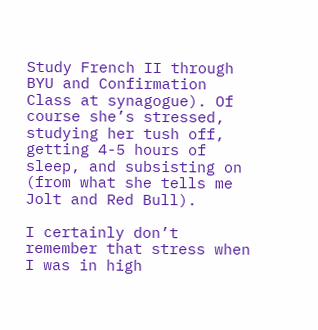Study French II through BYU and Confirmation Class at synagogue). Of course she’s stressed, studying her tush off, getting 4-5 hours of sleep, and subsisting on (from what she tells me Jolt and Red Bull).

I certainly don’t remember that stress when I was in high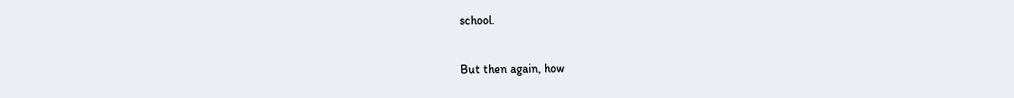school.

But then again, how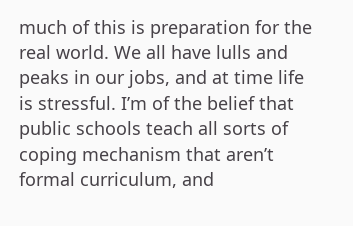much of this is preparation for the real world. We all have lulls and peaks in our jobs, and at time life is stressful. I’m of the belief that public schools teach all sorts of coping mechanism that aren’t formal curriculum, and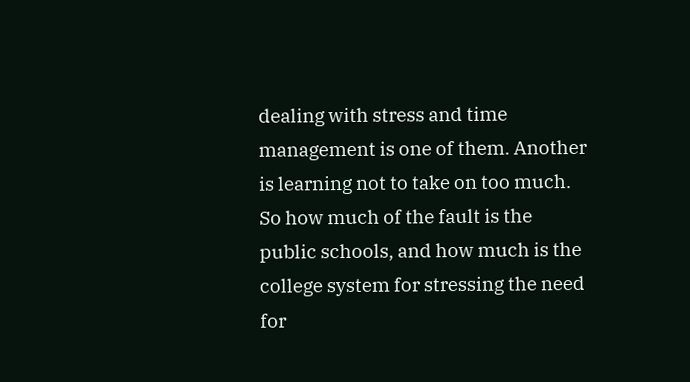dealing with stress and time management is one of them. Another is learning not to take on too much. So how much of the fault is the public schools, and how much is the college system for stressing the need for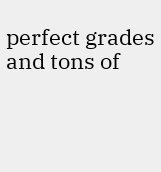perfect grades and tons of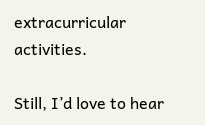extracurricular activities.

Still, I’d love to hear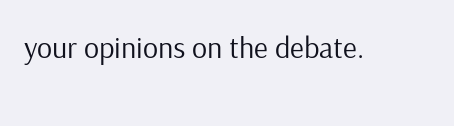your opinions on the debate.